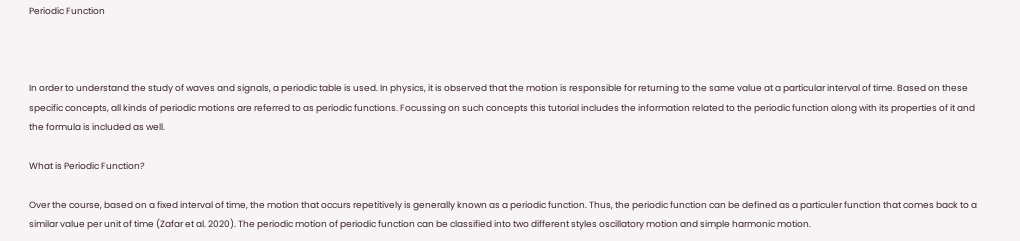Periodic Function



In order to understand the study of waves and signals, a periodic table is used. In physics, it is observed that the motion is responsible for returning to the same value at a particular interval of time. Based on these specific concepts, all kinds of periodic motions are referred to as periodic functions. Focussing on such concepts this tutorial includes the information related to the periodic function along with its properties of it and the formula is included as well.

What is Periodic Function?

Over the course, based on a fixed interval of time, the motion that occurs repetitively is generally known as a periodic function. Thus, the periodic function can be defined as a particuler function that comes back to a similar value per unit of time (Zafar et al. 2020). The periodic motion of periodic function can be classified into two different styles oscillatory motion and simple harmonic motion.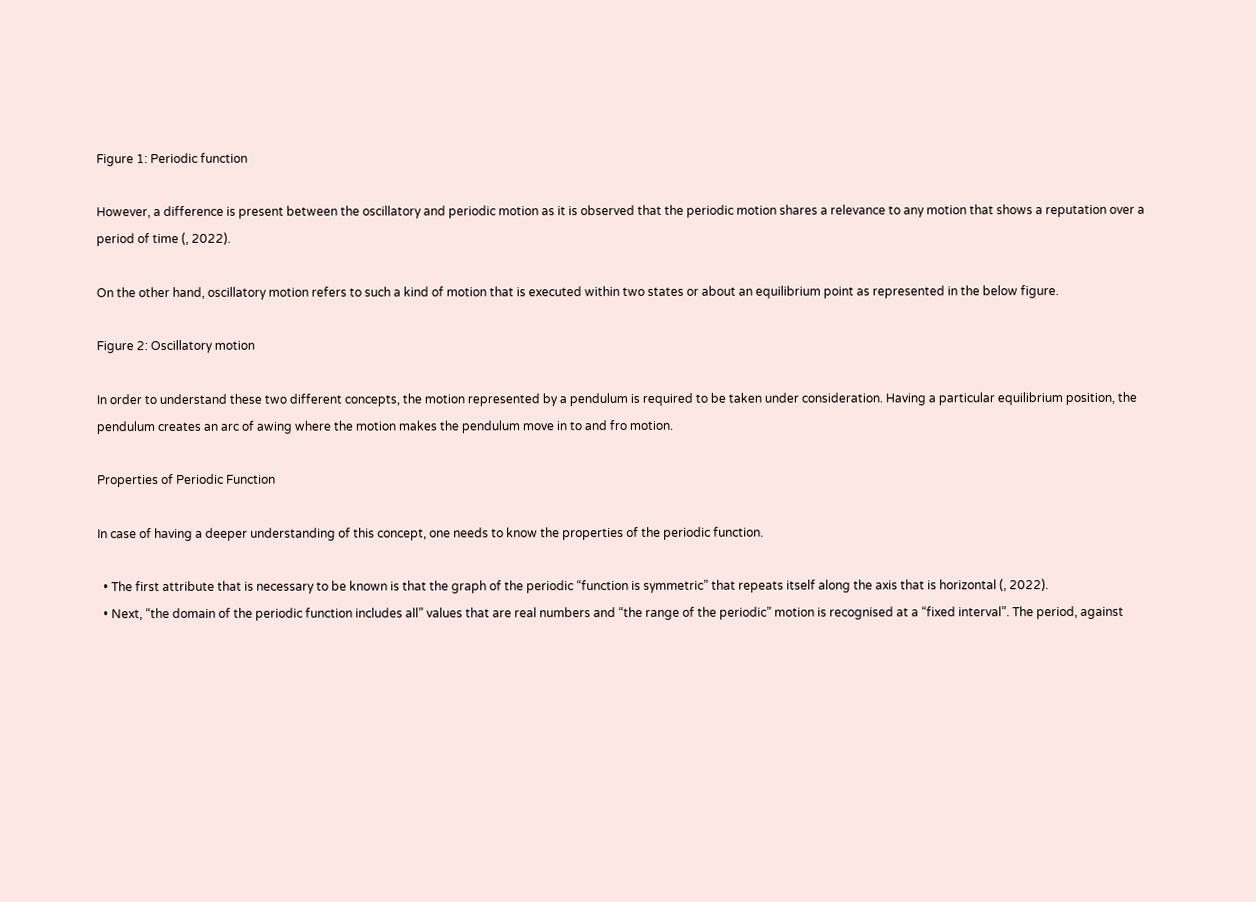Figure 1: Periodic function

However, a difference is present between the oscillatory and periodic motion as it is observed that the periodic motion shares a relevance to any motion that shows a reputation over a period of time (, 2022).

On the other hand, oscillatory motion refers to such a kind of motion that is executed within two states or about an equilibrium point as represented in the below figure.

Figure 2: Oscillatory motion

In order to understand these two different concepts, the motion represented by a pendulum is required to be taken under consideration. Having a particular equilibrium position, the pendulum creates an arc of awing where the motion makes the pendulum move in to and fro motion.

Properties of Periodic Function

In case of having a deeper understanding of this concept, one needs to know the properties of the periodic function.

  • The first attribute that is necessary to be known is that the graph of the periodic “function is symmetric” that repeats itself along the axis that is horizontal (, 2022).
  • Next, “the domain of the periodic function includes all” values that are real numbers and “the range of the periodic” motion is recognised at a “fixed interval”. The period, against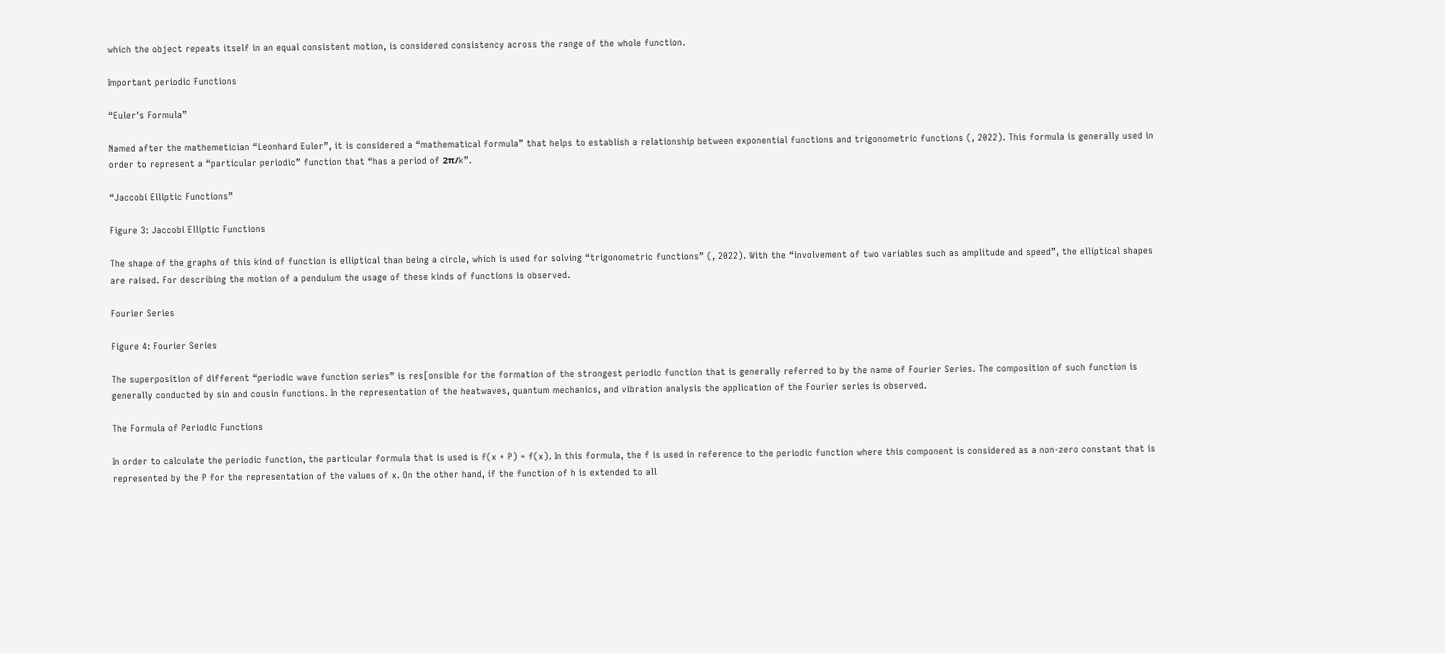which the object repeats itself in an equal consistent motion, is considered consistency across the range of the whole function.

Important periodic Functions

“Euler's Formula”

Named after the mathemetician “Leonhard Euler”, it is considered a “mathematical formula” that helps to establish a relationship between exponential functions and trigonometric functions (, 2022). This formula is generally used in order to represent a “particular periodic” function that “has a period of 2π/k”.

“Jaccobi Elliptic Functions”

Figure 3: Jaccobi Elliptic Functions

The shape of the graphs of this kind of function is elliptical than being a circle, which is used for solving “trigonometric functions” (, 2022). With the “involvement of two variables such as amplitude and speed”, the elliptical shapes are raised. For describing the motion of a pendulum the usage of these kinds of functions is observed.

Fourier Series

Figure 4: Fourier Series

The superposition of different “periodic wave function series” is res[onsible for the formation of the strongest periodic function that is generally referred to by the name of Fourier Series. The composition of such function is generally conducted by sin and cousin functions. In the representation of the heatwaves, quantum mechanics, and vibration analysis the application of the Fourier series is observed.

The Formula of Periodic Functions

In order to calculate the periodic function, the particular formula that is used is f(x + P) = f(x). In this formula, the f is used in reference to the periodic function where this component is considered as a non-zero constant that is represented by the P for the representation of the values of x. On the other hand, if the function of h is extended to all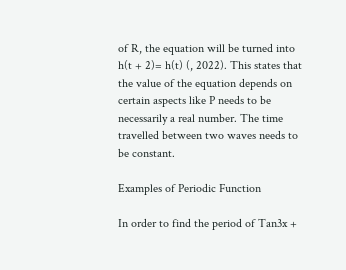of R, the equation will be turned into h(t + 2)= h(t) (, 2022). This states that the value of the equation depends on certain aspects like P needs to be necessarily a real number. The time travelled between two waves needs to be constant.

Examples of Periodic Function

In order to find the period of Tan3x +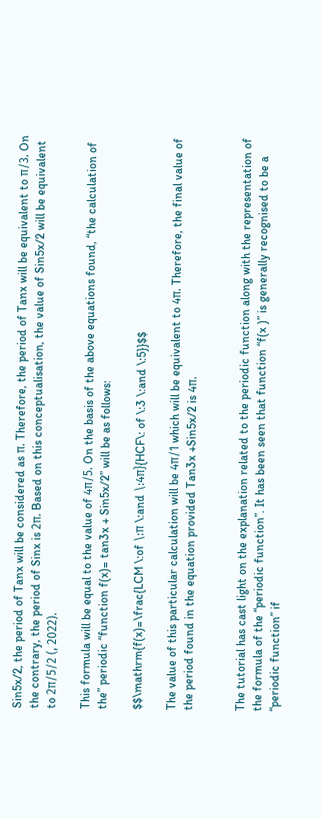Sin5x/2, the period of Tanx will be considered as π. Therefore, the period of Tanx will be equivalent to π/3. On the contrary, the period of Sinx is 2π. Based on this conceptualisation, the value of Sin5x/2 will be equivalent to 2π/5/2 (, 2022).

This formula will be equal to the value of 4π/5. On the basis of the above equations found, “the calculation of the” periodic “function f(x)= tan3x + Sin5x/2” will be as follows:

$$\mathrm{f(x)=\frac{LCM \:of \:π \:and \:4π}{HCF\: of \:3 \:and \:5}}$$

The value of this particular calculation will be 4π/1 which will be equivalent to 4π. Therefore, the final value of the period found in the equation provided Tan3x +Sin5x/2 is 4π.


The tutorial has cast light on the explanation related to the periodic function along with the representation of the formula of the “periodic function”. It has been seen that function “f(x )” is generally recognised to be a “periodic function” if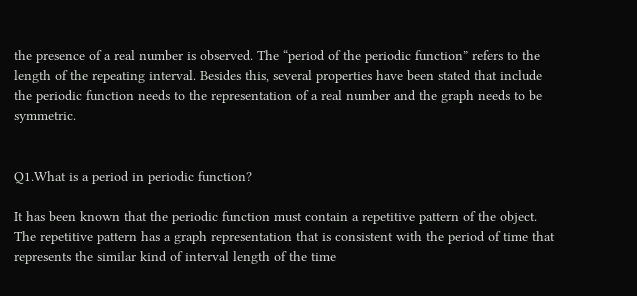the presence of a real number is observed. The “period of the periodic function” refers to the length of the repeating interval. Besides this, several properties have been stated that include the periodic function needs to the representation of a real number and the graph needs to be symmetric.


Q1.What is a period in periodic function?

It has been known that the periodic function must contain a repetitive pattern of the object. The repetitive pattern has a graph representation that is consistent with the period of time that represents the similar kind of interval length of the time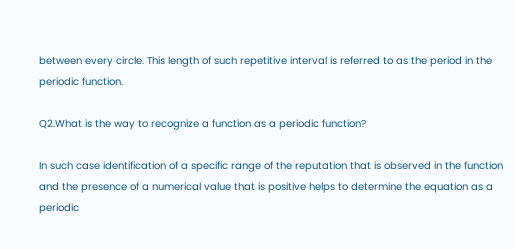between every circle. This length of such repetitive interval is referred to as the period in the periodic function.

Q2.What is the way to recognize a function as a periodic function?

In such case identification of a specific range of the reputation that is observed in the function and the presence of a numerical value that is positive helps to determine the equation as a periodic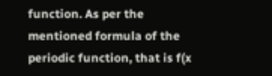function. As per the mentioned formula of the periodic function, that is f(x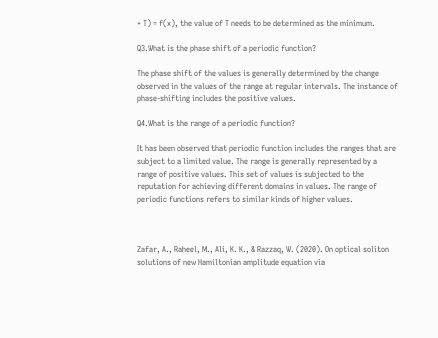+ T) = f(x), the value of T needs to be determined as the minimum.

Q3.What is the phase shift of a periodic function?

The phase shift of the values is generally determined by the change observed in the values of the range at regular intervals. The instance of phase-shifting includes the positive values.

Q4.What is the range of a periodic function?

It has been observed that periodic function includes the ranges that are subject to a limited value. The range is generally represented by a range of positive values. This set of values is subjected to the reputation for achieving different domains in values. The range of periodic functions refers to similar kinds of higher values.



Zafar, A., Raheel, M., Ali, K. K., & Razzaq, W. (2020). On optical soliton solutions of new Hamiltonian amplitude equation via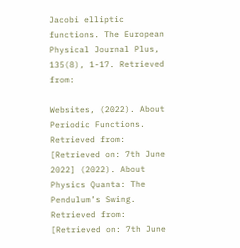Jacobi elliptic functions. The European Physical Journal Plus, 135(8), 1-17. Retrieved from:

Websites, (2022). About Periodic Functions. Retrieved from: [Retrieved on: 7th June 2022] (2022). About Physics Quanta: The Pendulum’s Swing. Retrieved from: [Retrieved on: 7th June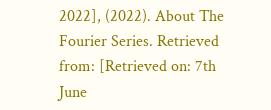2022], (2022). About The Fourier Series. Retrieved from: [Retrieved on: 7th June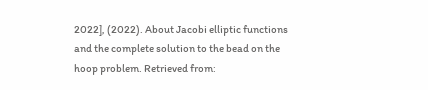2022], (2022). About Jacobi elliptic functions and the complete solution to the bead on the hoop problem. Retrieved from: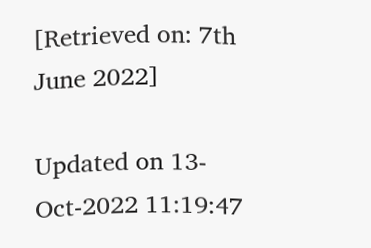[Retrieved on: 7th June 2022]

Updated on 13-Oct-2022 11:19:47